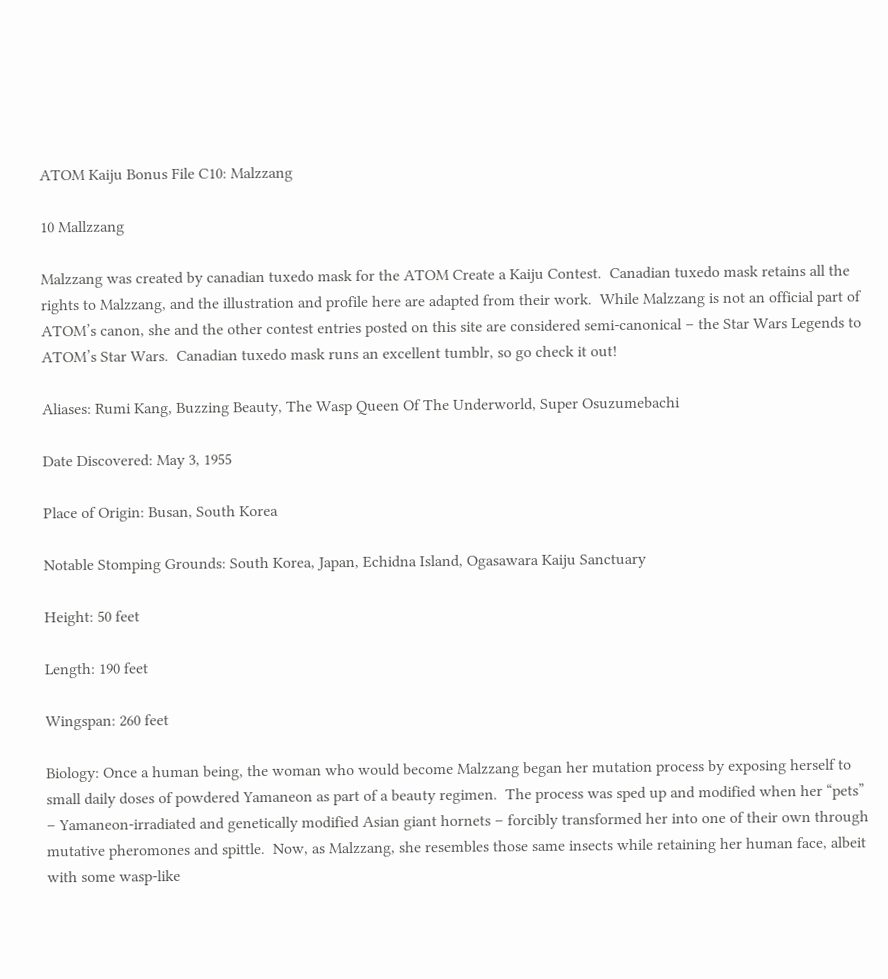ATOM Kaiju Bonus File C10: Malzzang

10 Mallzzang

Malzzang was created by canadian tuxedo mask for the ATOM Create a Kaiju Contest.  Canadian tuxedo mask retains all the rights to Malzzang, and the illustration and profile here are adapted from their work.  While Malzzang is not an official part of ATOM’s canon, she and the other contest entries posted on this site are considered semi-canonical – the Star Wars Legends to ATOM’s Star Wars.  Canadian tuxedo mask runs an excellent tumblr, so go check it out!

Aliases: Rumi Kang, Buzzing Beauty, The Wasp Queen Of The Underworld, Super Osuzumebachi

Date Discovered: May 3, 1955

Place of Origin: Busan, South Korea

Notable Stomping Grounds: South Korea, Japan, Echidna Island, Ogasawara Kaiju Sanctuary

Height: 50 feet

Length: 190 feet

Wingspan: 260 feet

Biology: Once a human being, the woman who would become Malzzang began her mutation process by exposing herself to small daily doses of powdered Yamaneon as part of a beauty regimen.  The process was sped up and modified when her “pets” – Yamaneon-irradiated and genetically modified Asian giant hornets – forcibly transformed her into one of their own through mutative pheromones and spittle.  Now, as Malzzang, she resembles those same insects while retaining her human face, albeit with some wasp-like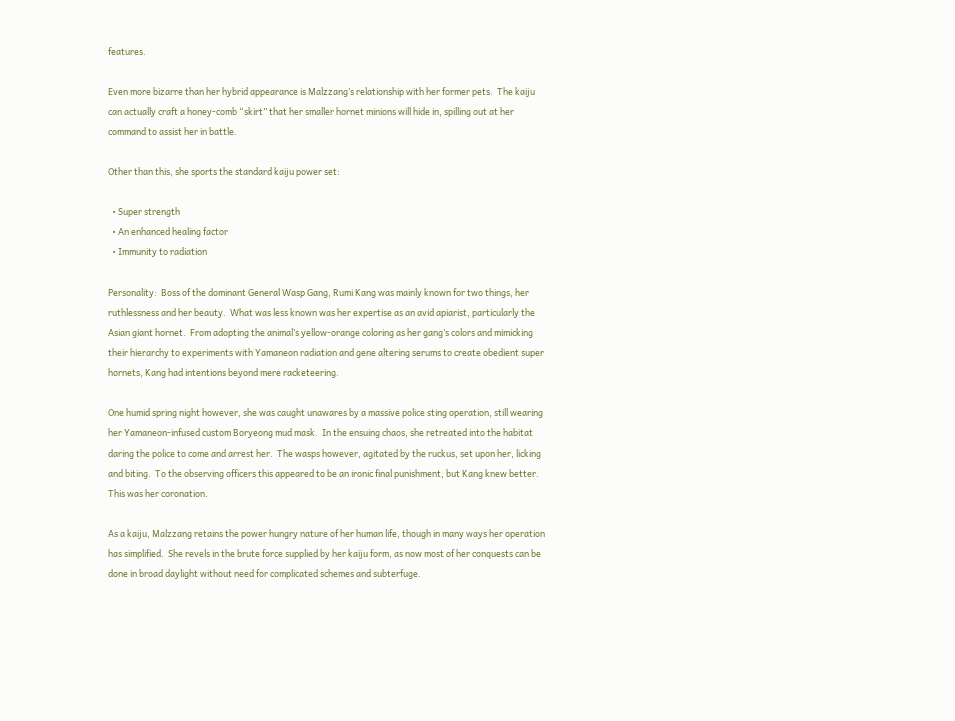features.

Even more bizarre than her hybrid appearance is Malzzang’s relationship with her former pets.  The kaiju can actually craft a honey-comb “skirt” that her smaller hornet minions will hide in, spilling out at her command to assist her in battle.

Other than this, she sports the standard kaiju power set:

  • Super strength
  • An enhanced healing factor
  • Immunity to radiation

Personality:  Boss of the dominant General Wasp Gang, Rumi Kang was mainly known for two things, her ruthlessness and her beauty.  What was less known was her expertise as an avid apiarist, particularly the Asian giant hornet.  From adopting the animal’s yellow-orange coloring as her gang’s colors and mimicking their hierarchy to experiments with Yamaneon radiation and gene altering serums to create obedient super hornets, Kang had intentions beyond mere racketeering.

One humid spring night however, she was caught unawares by a massive police sting operation, still wearing her Yamaneon-infused custom Boryeong mud mask.  In the ensuing chaos, she retreated into the habitat daring the police to come and arrest her.  The wasps however, agitated by the ruckus, set upon her, licking and biting.  To the observing officers this appeared to be an ironic final punishment, but Kang knew better.  This was her coronation.

As a kaiju, Malzzang retains the power hungry nature of her human life, though in many ways her operation has simplified.  She revels in the brute force supplied by her kaiju form, as now most of her conquests can be done in broad daylight without need for complicated schemes and subterfuge.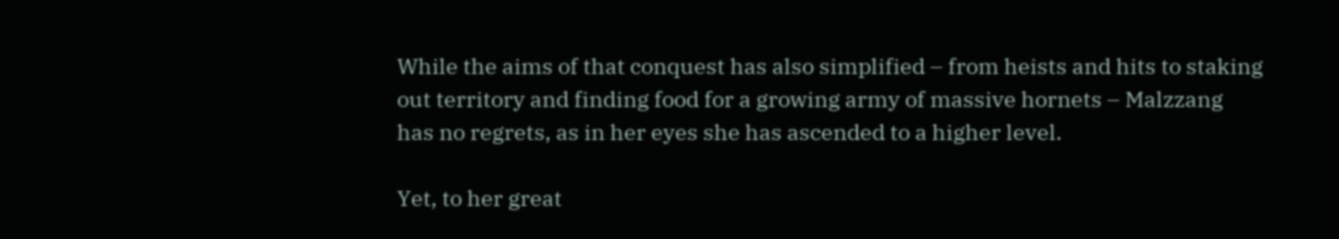While the aims of that conquest has also simplified – from heists and hits to staking out territory and finding food for a growing army of massive hornets – Malzzang has no regrets, as in her eyes she has ascended to a higher level.

Yet, to her great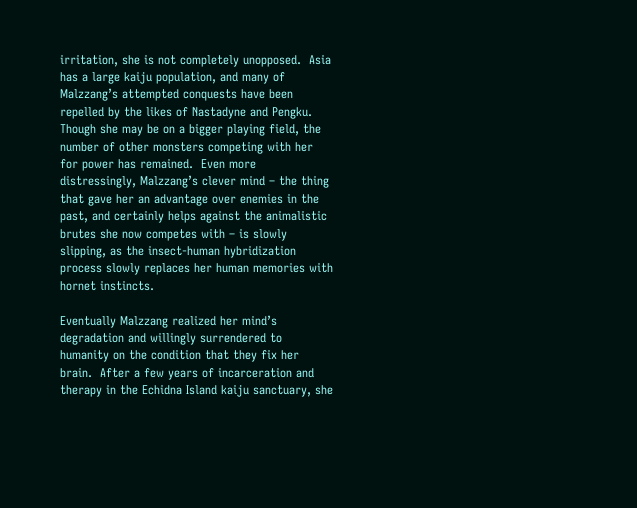irritation, she is not completely unopposed.  Asia has a large kaiju population, and many of Malzzang’s attempted conquests have been repelled by the likes of Nastadyne and Pengku.  Though she may be on a bigger playing field, the number of other monsters competing with her for power has remained.  Even more distressingly, Malzzang’s clever mind – the thing that gave her an advantage over enemies in the past, and certainly helps against the animalistic brutes she now competes with – is slowly slipping, as the insect-human hybridization process slowly replaces her human memories with hornet instincts.

Eventually Malzzang realized her mind’s degradation and willingly surrendered to humanity on the condition that they fix her brain.  After a few years of incarceration and therapy in the Echidna Island kaiju sanctuary, she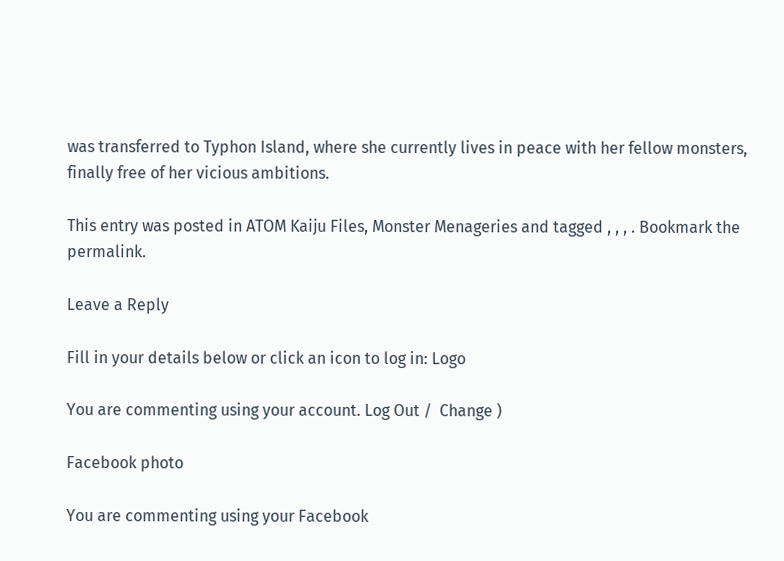was transferred to Typhon Island, where she currently lives in peace with her fellow monsters, finally free of her vicious ambitions.

This entry was posted in ATOM Kaiju Files, Monster Menageries and tagged , , , . Bookmark the permalink.

Leave a Reply

Fill in your details below or click an icon to log in: Logo

You are commenting using your account. Log Out /  Change )

Facebook photo

You are commenting using your Facebook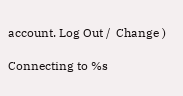account. Log Out /  Change )

Connecting to %s